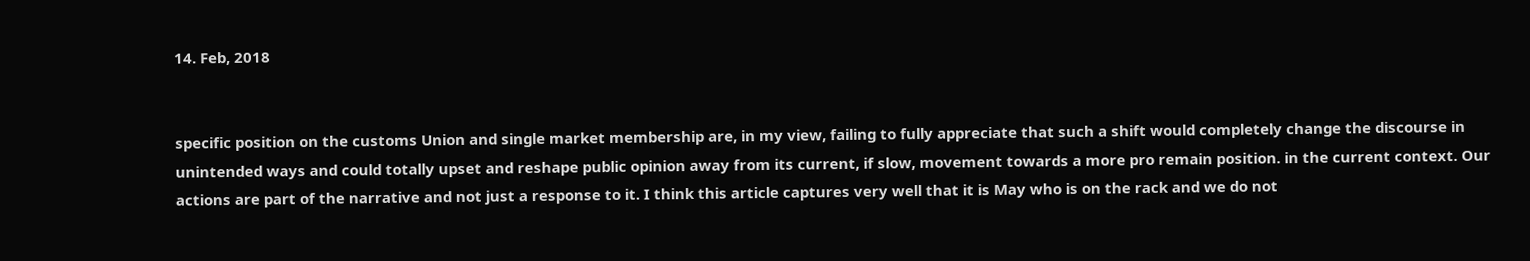14. Feb, 2018


specific position on the customs Union and single market membership are, in my view, failing to fully appreciate that such a shift would completely change the discourse in unintended ways and could totally upset and reshape public opinion away from its current, if slow, movement towards a more pro remain position. in the current context. Our actions are part of the narrative and not just a response to it. I think this article captures very well that it is May who is on the rack and we do not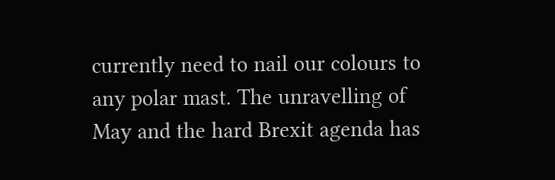currently need to nail our colours to any polar mast. The unravelling of May and the hard Brexit agenda has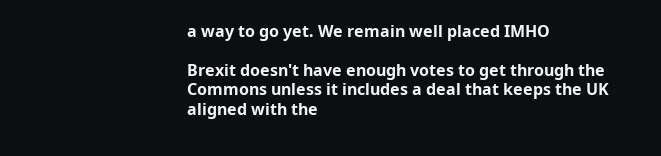a way to go yet. We remain well placed IMHO

Brexit doesn't have enough votes to get through the Commons unless it includes a deal that keeps the UK aligned with the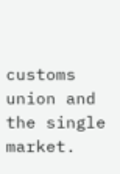customs union and the single market.